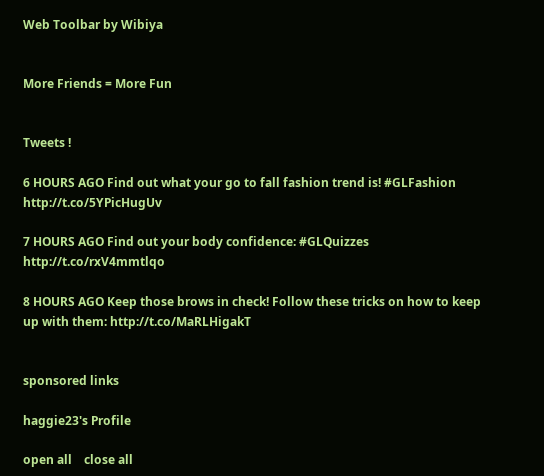Web Toolbar by Wibiya


More Friends = More Fun


Tweets !

6 HOURS AGO Find out what your go to fall fashion trend is! #GLFashion http://t.co/5YPicHugUv

7 HOURS AGO Find out your body confidence: #GLQuizzes http://t.co/rxV4mmtlqo

8 HOURS AGO Keep those brows in check! Follow these tricks on how to keep up with them: http://t.co/MaRLHigakT


sponsored links

haggie23's Profile

open all    close all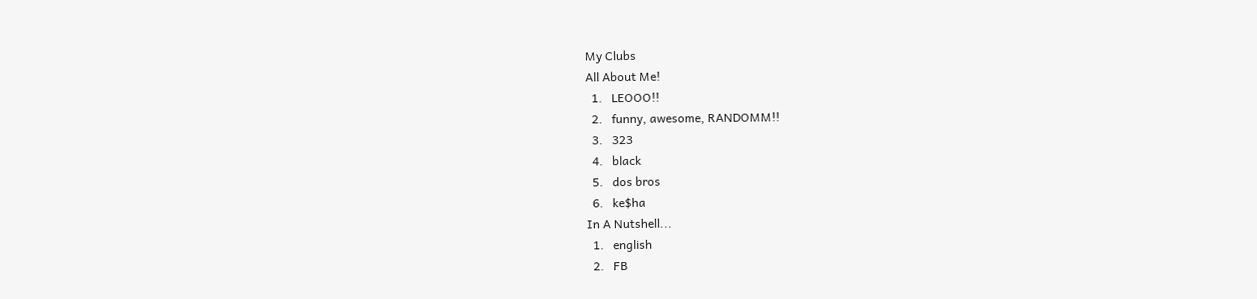My Clubs
All About Me!
  1.   LEOOO!!
  2.   funny, awesome, RANDOMM!!
  3.   323
  4.   black
  5.   dos bros
  6.   ke$ha
In A Nutshell...
  1.   english
  2.   FB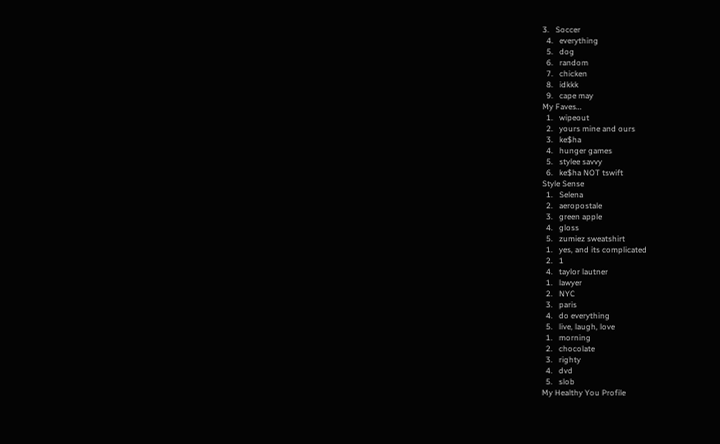3.   Soccer
  4.   everything
  5.   dog
  6.   random
  7.   chicken
  8.   idkkk
  9.   cape may
My Faves…
  1.   wipeout
  2.   yours mine and ours
  3.   ke$ha
  4.   hunger games
  5.   stylee savvy
  6.   ke$ha NOT tswift
Style Sense
  1.   Selena
  2.   aeropostale
  3.   green apple
  4.   gloss
  5.   zumiez sweatshirt
  1.   yes, and its complicated
  2.   1
  4.   taylor lautner
  1.   lawyer
  2.   NYC
  3.   paris
  4.   do everything
  5.   live, laugh, love
  1.   morning
  2.   chocolate
  3.   righty
  4.   dvd
  5.   slob
My Healthy You Profile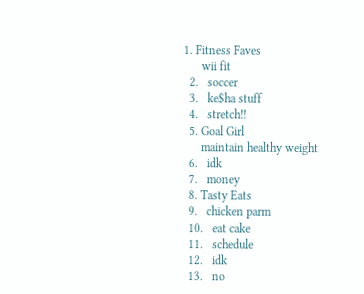1. Fitness Faves
      wii fit
  2.   soccer
  3.   ke$ha stuff
  4.   stretch!!
  5. Goal Girl
      maintain healthy weight
  6.   idk
  7.   money
  8. Tasty Eats
  9.   chicken parm
  10.   eat cake
  11.   schedule
  12.   idk
  13.   no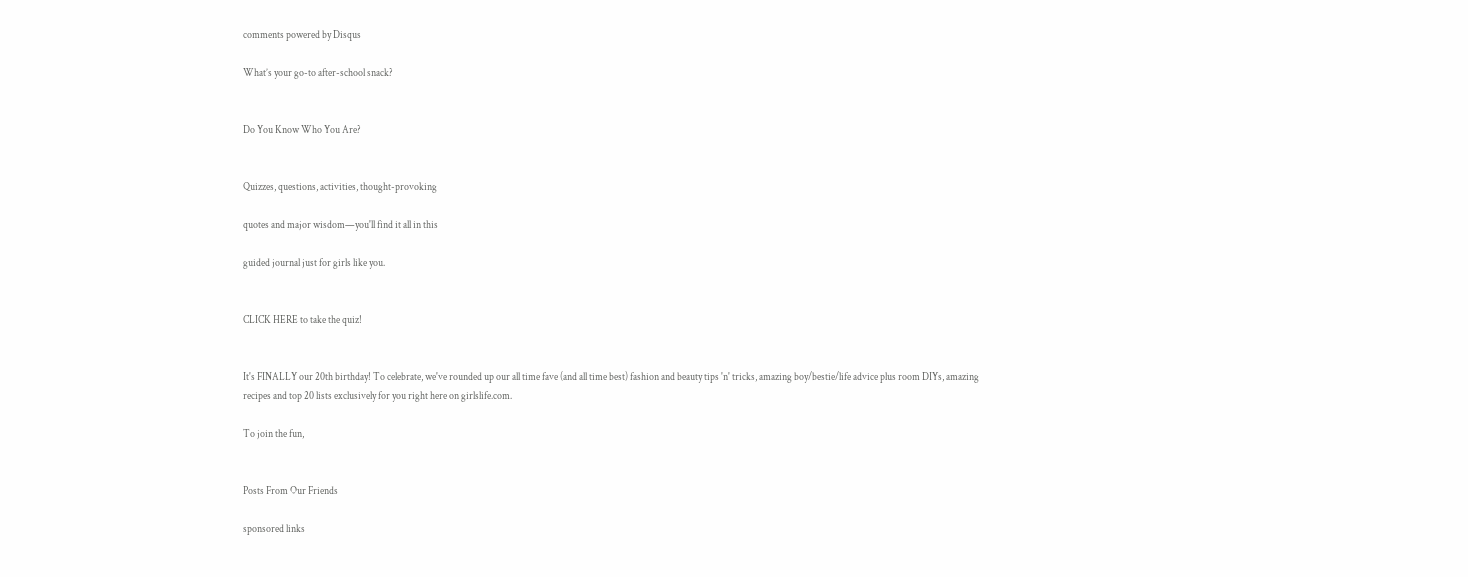comments powered by Disqus

What’s your go-to after-school snack?


Do You Know Who You Are?


Quizzes, questions, activities, thought-provoking

quotes and major wisdom—you'll find it all in this

guided journal just for girls like you.


CLICK HERE to take the quiz!


It's FINALLY our 20th birthday! To celebrate, we've rounded up our all time fave (and all time best) fashion and beauty tips 'n' tricks, amazing boy/bestie/life advice plus room DIYs, amazing recipes and top 20 lists exclusively for you right here on girlslife.com.

To join the fun,


Posts From Our Friends

sponsored links